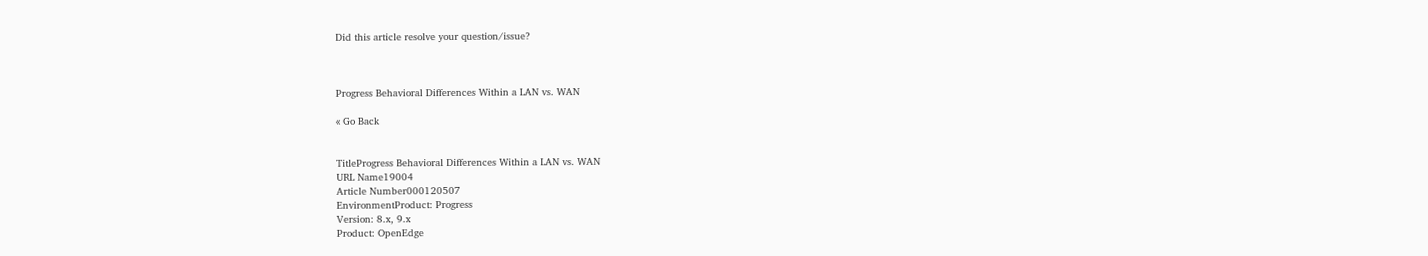Did this article resolve your question/issue?



Progress Behavioral Differences Within a LAN vs. WAN

« Go Back


TitleProgress Behavioral Differences Within a LAN vs. WAN
URL Name19004
Article Number000120507
EnvironmentProduct: Progress
Version: 8.x, 9.x
Product: OpenEdge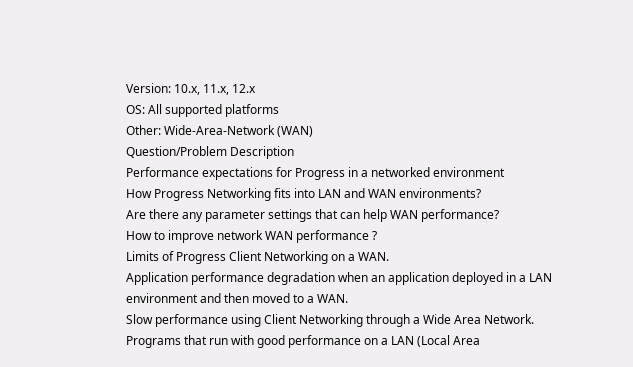Version: 10.x, 11.x, 12.x
OS: All supported platforms
Other: Wide-Area-Network (WAN)
Question/Problem Description
Performance expectations for Progress in a networked environment
How Progress Networking fits into LAN and WAN environments?
Are there any parameter settings that can help WAN performance?
How to improve network WAN performance ?
Limits of Progress Client Networking on a WAN.
Application performance degradation when an application deployed in a LAN environment and then moved to a WAN.
Slow performance using Client Networking through a Wide Area Network.
Programs that run with good performance on a LAN (Local Area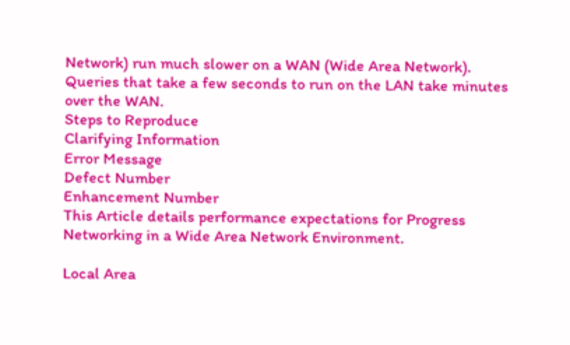Network) run much slower on a WAN (Wide Area Network).
Queries that take a few seconds to run on the LAN take minutes over the WAN.
Steps to Reproduce
Clarifying Information
Error Message
Defect Number
Enhancement Number
This Article details performance expectations for Progress Networking in a Wide Area Network Environment.

Local Area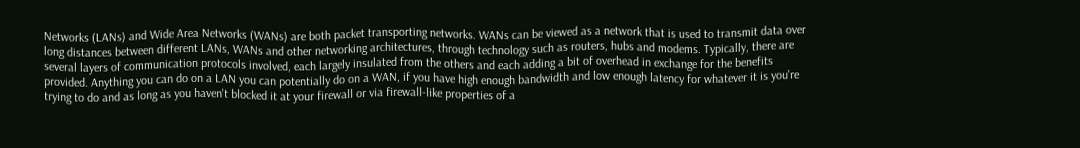Networks (LANs) and Wide Area Networks (WANs) are both packet transporting networks. WANs can be viewed as a network that is used to transmit data over long distances between different LANs, WANs and other networking architectures, through technology such as routers, hubs and modems. Typically, there are several layers of communication protocols involved, each largely insulated from the others and each adding a bit of overhead in exchange for the benefits provided. Anything you can do on a LAN you can potentially do on a WAN, if you have high enough bandwidth and low enough latency for whatever it is you're trying to do and as long as you haven't blocked it at your firewall or via firewall-like properties of a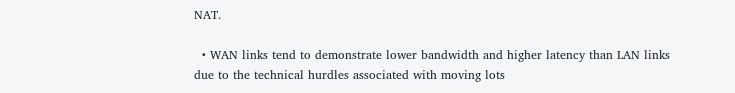NAT.

  • WAN links tend to demonstrate lower bandwidth and higher latency than LAN links due to the technical hurdles associated with moving lots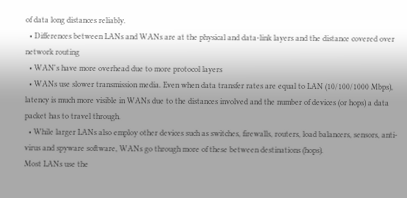of data long distances reliably.
  • Differences between LANs and WANs are at the physical and data-link layers and the distance covered over network routing
  • WAN's have more overhead due to more protocol layers
  • WANs use slower transmission media. Even when data transfer rates are equal to LAN (10/100/1000 Mbps), latency is much more visible in WANs due to the distances involved and the number of devices (or hops) a data packet has to travel through.
  • While larger LANs also employ other devices such as switches, firewalls, routers, load balancers, sensors, anti-virus and spyware software, WANs go through more of these between destinations (hops).
Most LANs use the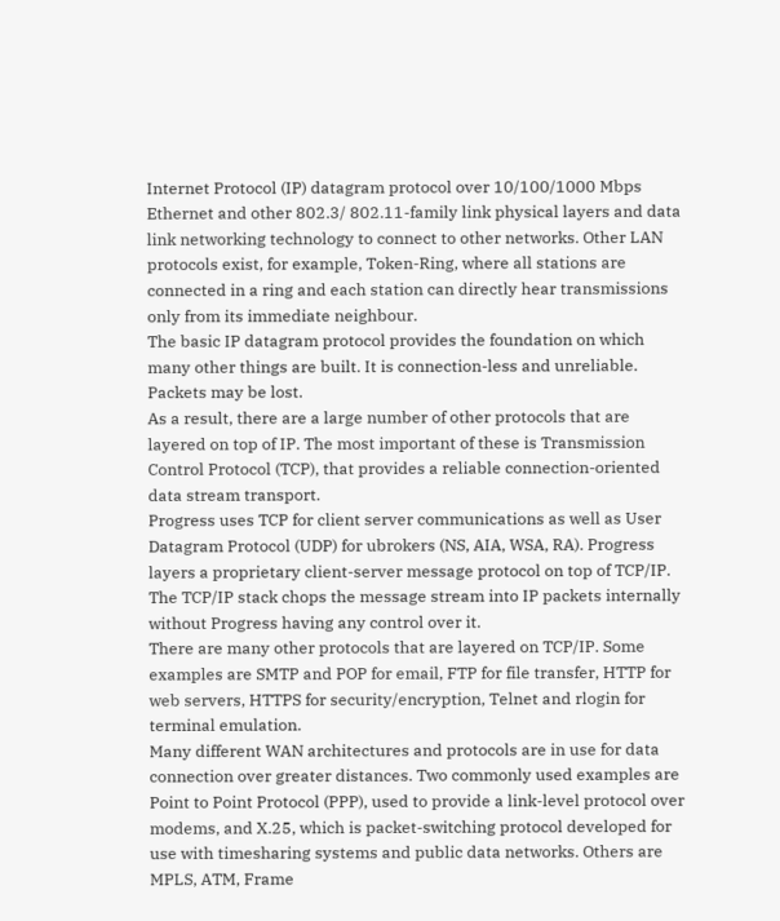Internet Protocol (IP) datagram protocol over 10/100/1000 Mbps Ethernet and other 802.3/ 802.11-family link physical layers and data link networking technology to connect to other networks. Other LAN protocols exist, for example, Token-Ring, where all stations are connected in a ring and each station can directly hear transmissions only from its immediate neighbour.
The basic IP datagram protocol provides the foundation on which many other things are built. It is connection-less and unreliable. Packets may be lost.
As a result, there are a large number of other protocols that are layered on top of IP. The most important of these is Transmission Control Protocol (TCP), that provides a reliable connection-oriented data stream transport.
Progress uses TCP for client server communications as well as User Datagram Protocol (UDP) for ubrokers (NS, AIA, WSA, RA). Progress layers a proprietary client-server message protocol on top of TCP/IP. The TCP/IP stack chops the message stream into IP packets internally without Progress having any control over it.
There are many other protocols that are layered on TCP/IP. Some examples are SMTP and POP for email, FTP for file transfer, HTTP for web servers, HTTPS for security/encryption, Telnet and rlogin for terminal emulation.
Many different WAN architectures and protocols are in use for data connection over greater distances. Two commonly used examples are Point to Point Protocol (PPP), used to provide a link-level protocol over modems, and X.25, which is packet-switching protocol developed for use with timesharing systems and public data networks. Others are MPLS, ATM, Frame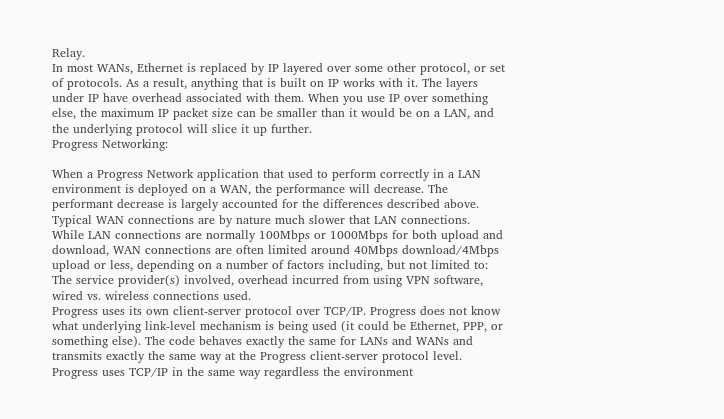Relay.
In most WANs, Ethernet is replaced by IP layered over some other protocol, or set of protocols. As a result, anything that is built on IP works with it. The layers under IP have overhead associated with them. When you use IP over something else, the maximum IP packet size can be smaller than it would be on a LAN, and the underlying protocol will slice it up further.
Progress Networking:

When a Progress Network application that used to perform correctly in a LAN environment is deployed on a WAN, the performance will decrease. The performant decrease is largely accounted for the differences described above. Typical WAN connections are by nature much slower that LAN connections. While LAN connections are normally 100Mbps or 1000Mbps for both upload and download, WAN connections are often limited around 40Mbps download/4Mbps upload or less, depending on a number of factors including, but not limited to: The service provider(s) involved, overhead incurred from using VPN software, wired vs. wireless connections used.
Progress uses its own client-server protocol over TCP/IP. Progress does not know what underlying link-level mechanism is being used (it could be Ethernet, PPP, or something else). The code behaves exactly the same for LANs and WANs and transmits exactly the same way at the Progress client-server protocol level.
Progress uses TCP/IP in the same way regardless the environment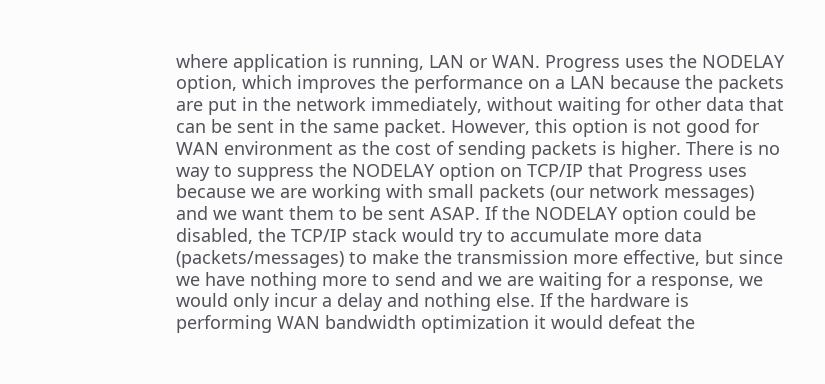where application is running, LAN or WAN. Progress uses the NODELAY option, which improves the performance on a LAN because the packets are put in the network immediately, without waiting for other data that can be sent in the same packet. However, this option is not good for WAN environment as the cost of sending packets is higher. There is no way to suppress the NODELAY option on TCP/IP that Progress uses because we are working with small packets (our network messages) and we want them to be sent ASAP. If the NODELAY option could be disabled, the TCP/IP stack would try to accumulate more data (packets/messages) to make the transmission more effective, but since we have nothing more to send and we are waiting for a response, we would only incur a delay and nothing else. If the hardware is performing WAN bandwidth optimization it would defeat the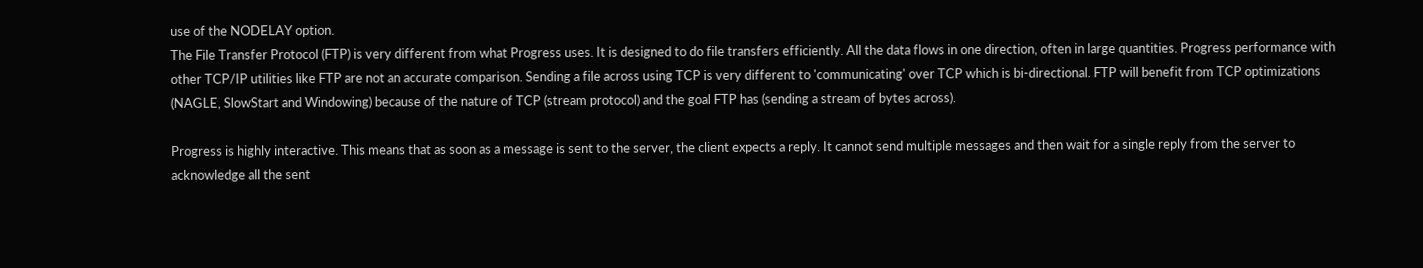use of the NODELAY option.
The File Transfer Protocol (FTP) is very different from what Progress uses. It is designed to do file transfers efficiently. All the data flows in one direction, often in large quantities. Progress performance with other TCP/IP utilities like FTP are not an accurate comparison. Sending a file across using TCP is very different to 'communicating' over TCP which is bi-directional. FTP will benefit from TCP optimizations (NAGLE, SlowStart and Windowing) because of the nature of TCP (stream protocol) and the goal FTP has (sending a stream of bytes across).

Progress is highly interactive. This means that as soon as a message is sent to the server, the client expects a reply. It cannot send multiple messages and then wait for a single reply from the server to acknowledge all the sent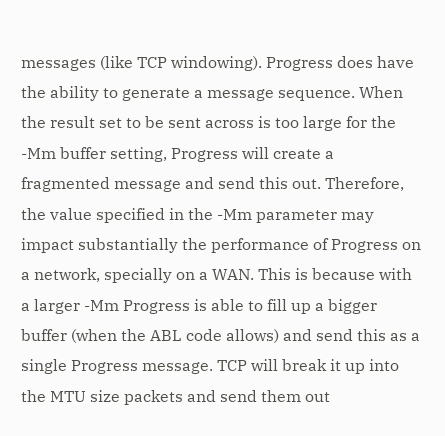messages (like TCP windowing). Progress does have the ability to generate a message sequence. When the result set to be sent across is too large for the -Mm buffer setting, Progress will create a fragmented message and send this out. Therefore, the value specified in the -Mm parameter may impact substantially the performance of Progress on a network, specially on a WAN. This is because with a larger -Mm Progress is able to fill up a bigger buffer (when the ABL code allows) and send this as a single Progress message. TCP will break it up into the MTU size packets and send them out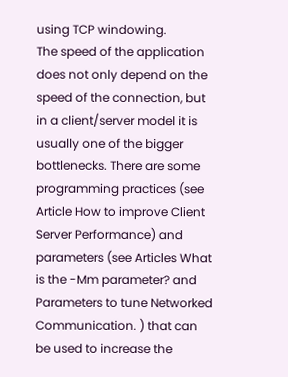using TCP windowing.
The speed of the application does not only depend on the speed of the connection, but in a client/server model it is usually one of the bigger bottlenecks. There are some programming practices (see Article How to improve Client Server Performance) and parameters (see Articles What is the -Mm parameter? and Parameters to tune Networked Communication. ) that can be used to increase the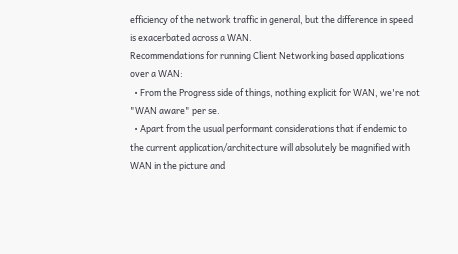efficiency of the network traffic in general, but the difference in speed is exacerbated across a WAN.
Recommendations for running Client Networking based applications over a WAN:
  • From the Progress side of things, nothing explicit for WAN, we're not "WAN aware" per se.
  • Apart from the usual performant considerations that if endemic to the current application/architecture will absolutely be magnified with WAN in the picture and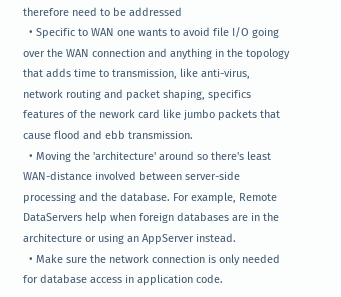therefore need to be addressed
  • Specific to WAN one wants to avoid file I/O going over the WAN connection and anything in the topology that adds time to transmission, like anti-virus, network routing and packet shaping, specifics features of the nework card like jumbo packets that cause flood and ebb transmission.
  • Moving the 'architecture' around so there's least WAN-distance involved between server-side processing and the database. For example, Remote DataServers help when foreign databases are in the architecture or using an AppServer instead.
  • Make sure the network connection is only needed for database access in application code.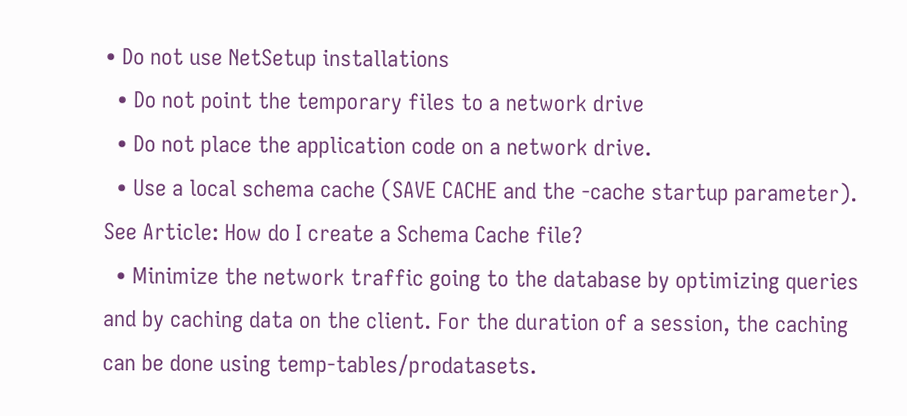• Do not use NetSetup installations
  • Do not point the temporary files to a network drive
  • Do not place the application code on a network drive.
  • Use a local schema cache (SAVE CACHE and the -cache startup parameter). See Article: How do I create a Schema Cache file?
  • Minimize the network traffic going to the database by optimizing queries and by caching data on the client. For the duration of a session, the caching can be done using temp-tables/prodatasets.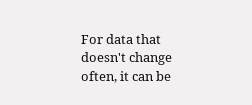For data that doesn't change often, it can be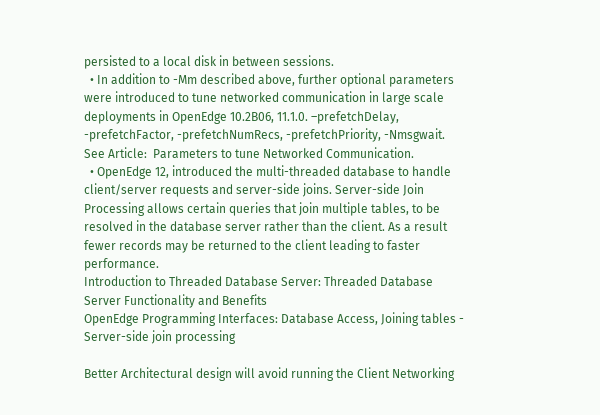persisted to a local disk in between sessions.
  • In addition to -Mm described above, further optional parameters were introduced to tune networked communication in large scale deployments in OpenEdge 10.2B06, 11.1.0. –prefetchDelay, -prefetchFactor, -prefetchNumRecs, -prefetchPriority, -Nmsgwait. See Article:  Parameters to tune Networked Communication.
  • OpenEdge 12, introduced the multi-threaded database to handle client/server requests and server-side joins. Server-side Join Processing allows certain queries that join multiple tables, to be resolved in the database server rather than the client. As a result fewer records may be returned to the client leading to faster performance.
Introduction to Threaded Database Server: Threaded Database Server Functionality and Benefits
OpenEdge Programming Interfaces: Database Access, Joining tables - Server-side join processing

Better Architectural design will avoid running the Client Networking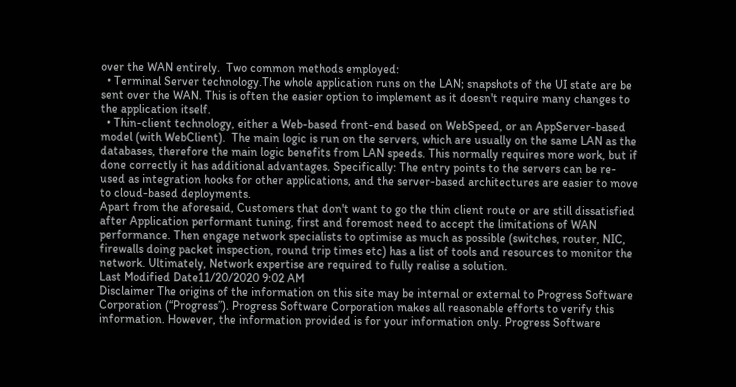over the WAN entirely.  Two common methods employed:
  • Terminal Server technology.The whole application runs on the LAN; snapshots of the UI state are be sent over the WAN. This is often the easier option to implement as it doesn't require many changes to the application itself.
  • Thin-client technology, either a Web-based front-end based on WebSpeed, or an AppServer-based model (with WebClient).  The main logic is run on the servers, which are usually on the same LAN as the databases, therefore the main logic benefits from LAN speeds. This normally requires more work, but if done correctly it has additional advantages. Specifically: The entry points to the servers can be re-used as integration hooks for other applications, and the server-based architectures are easier to move to cloud-based deployments.
Apart from the aforesaid, Customers that don't want to go the thin client route or are still dissatisfied after Application performant tuning, first and foremost need to accept the limitations of WAN performance. Then engage network specialists to optimise as much as possible (switches, router, NIC, firewalls doing packet inspection, round trip times etc) has a list of tools and resources to monitor the network. Ultimately, Network expertise are required to fully realise a solution.
Last Modified Date11/20/2020 9:02 AM
Disclaimer The origins of the information on this site may be internal or external to Progress Software Corporation (“Progress”). Progress Software Corporation makes all reasonable efforts to verify this information. However, the information provided is for your information only. Progress Software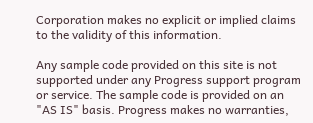Corporation makes no explicit or implied claims to the validity of this information.

Any sample code provided on this site is not supported under any Progress support program or service. The sample code is provided on an "AS IS" basis. Progress makes no warranties,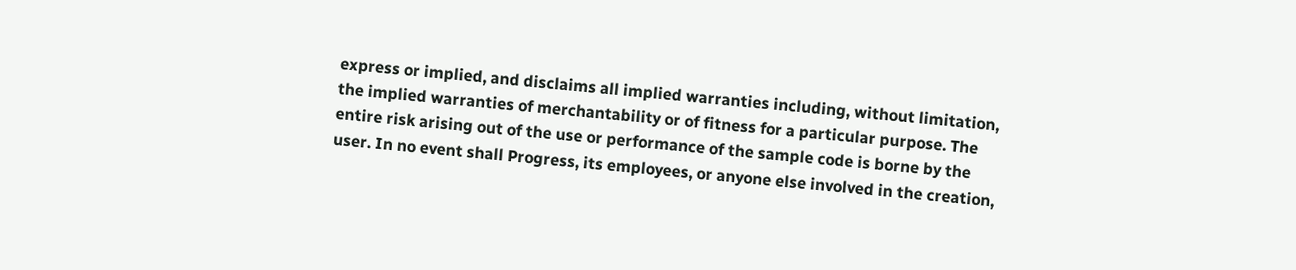express or implied, and disclaims all implied warranties including, without limitation, the implied warranties of merchantability or of fitness for a particular purpose. The entire risk arising out of the use or performance of the sample code is borne by the user. In no event shall Progress, its employees, or anyone else involved in the creation,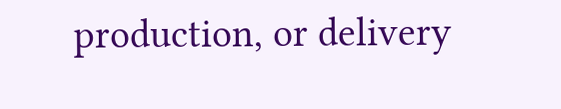production, or delivery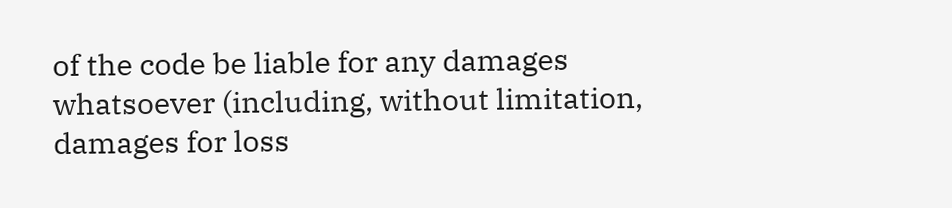of the code be liable for any damages whatsoever (including, without limitation, damages for loss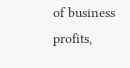of business profits,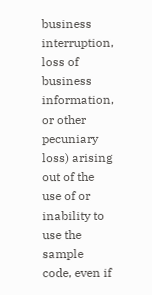business interruption, loss of business information, or other pecuniary loss) arising out of the use of or inability to use the sample code, even if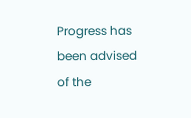Progress has been advised of the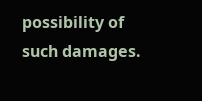possibility of such damages.